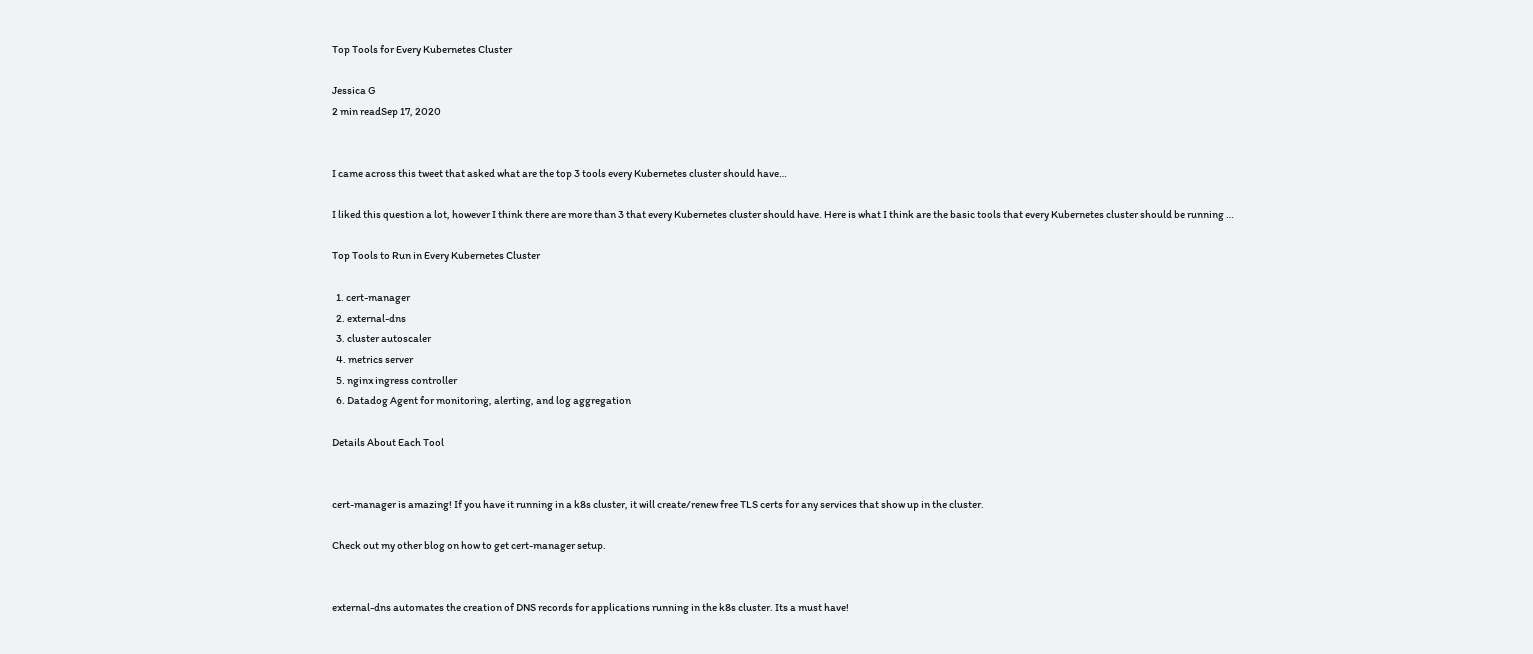Top Tools for Every Kubernetes Cluster

Jessica G
2 min readSep 17, 2020


I came across this tweet that asked what are the top 3 tools every Kubernetes cluster should have…

I liked this question a lot, however I think there are more than 3 that every Kubernetes cluster should have. Here is what I think are the basic tools that every Kubernetes cluster should be running …

Top Tools to Run in Every Kubernetes Cluster

  1. cert-manager
  2. external-dns
  3. cluster autoscaler
  4. metrics server
  5. nginx ingress controller
  6. Datadog Agent for monitoring, alerting, and log aggregation

Details About Each Tool


cert-manager is amazing! If you have it running in a k8s cluster, it will create/renew free TLS certs for any services that show up in the cluster.

Check out my other blog on how to get cert-manager setup.


external-dns automates the creation of DNS records for applications running in the k8s cluster. Its a must have!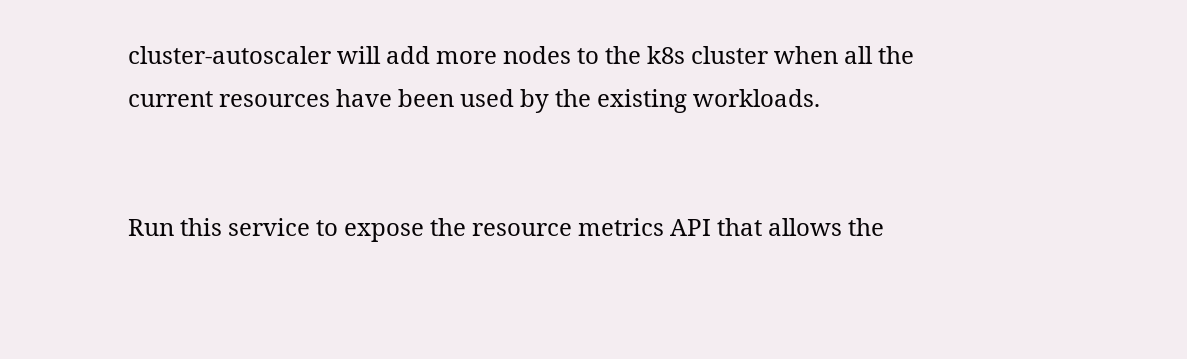cluster-autoscaler will add more nodes to the k8s cluster when all the current resources have been used by the existing workloads.


Run this service to expose the resource metrics API that allows the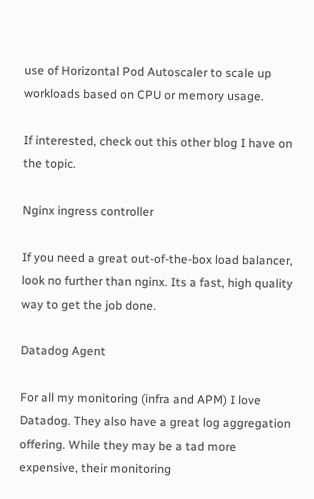use of Horizontal Pod Autoscaler to scale up workloads based on CPU or memory usage.

If interested, check out this other blog I have on the topic.

Nginx ingress controller

If you need a great out-of-the-box load balancer, look no further than nginx. Its a fast, high quality way to get the job done.

Datadog Agent

For all my monitoring (infra and APM) I love Datadog. They also have a great log aggregation offering. While they may be a tad more expensive, their monitoring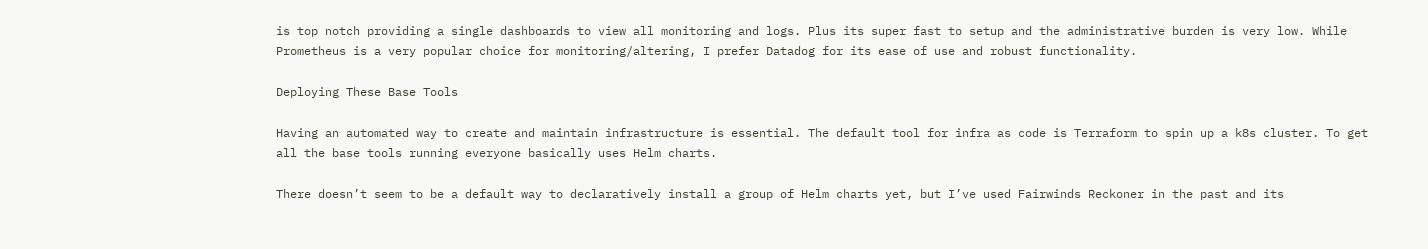is top notch providing a single dashboards to view all monitoring and logs. Plus its super fast to setup and the administrative burden is very low. While Prometheus is a very popular choice for monitoring/altering, I prefer Datadog for its ease of use and robust functionality.

Deploying These Base Tools

Having an automated way to create and maintain infrastructure is essential. The default tool for infra as code is Terraform to spin up a k8s cluster. To get all the base tools running everyone basically uses Helm charts.

There doesn’t seem to be a default way to declaratively install a group of Helm charts yet, but I’ve used Fairwinds Reckoner in the past and its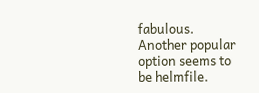fabulous. Another popular option seems to be helmfile.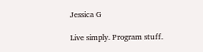Jessica G

Live simply. Program stuff.